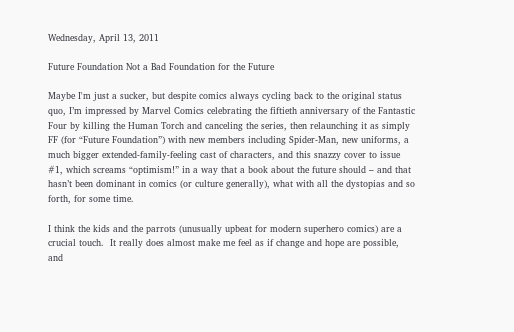Wednesday, April 13, 2011

Future Foundation Not a Bad Foundation for the Future

Maybe I'm just a sucker, but despite comics always cycling back to the original status quo, I’m impressed by Marvel Comics celebrating the fiftieth anniversary of the Fantastic Four by killing the Human Torch and canceling the series, then relaunching it as simply FF (for “Future Foundation”) with new members including Spider-Man, new uniforms, a much bigger extended-family-feeling cast of characters, and this snazzy cover to issue #1, which screams “optimism!” in a way that a book about the future should – and that hasn’t been dominant in comics (or culture generally), what with all the dystopias and so forth, for some time.

I think the kids and the parrots (unusually upbeat for modern superhero comics) are a crucial touch.  It really does almost make me feel as if change and hope are possible, and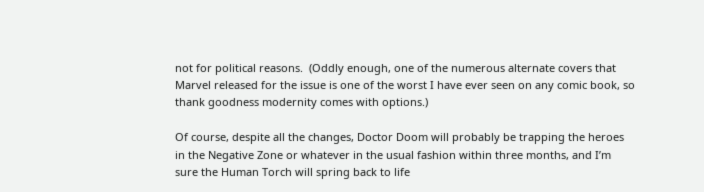not for political reasons.  (Oddly enough, one of the numerous alternate covers that Marvel released for the issue is one of the worst I have ever seen on any comic book, so thank goodness modernity comes with options.)

Of course, despite all the changes, Doctor Doom will probably be trapping the heroes in the Negative Zone or whatever in the usual fashion within three months, and I’m sure the Human Torch will spring back to life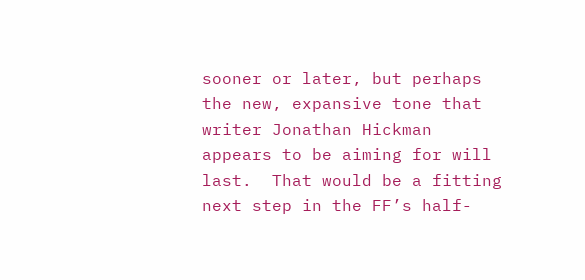sooner or later, but perhaps the new, expansive tone that writer Jonathan Hickman appears to be aiming for will last.  That would be a fitting next step in the FF’s half-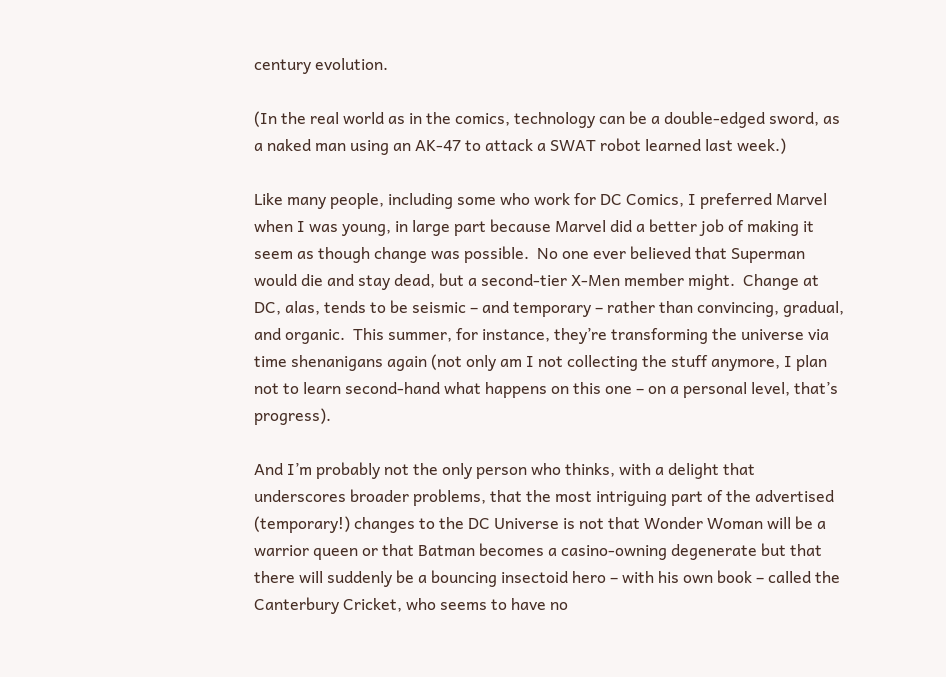century evolution.

(In the real world as in the comics, technology can be a double-edged sword, as a naked man using an AK-47 to attack a SWAT robot learned last week.)

Like many people, including some who work for DC Comics, I preferred Marvel when I was young, in large part because Marvel did a better job of making it seem as though change was possible.  No one ever believed that Superman would die and stay dead, but a second-tier X-Men member might.  Change at DC, alas, tends to be seismic – and temporary – rather than convincing, gradual, and organic.  This summer, for instance, they’re transforming the universe via time shenanigans again (not only am I not collecting the stuff anymore, I plan not to learn second-hand what happens on this one – on a personal level, that’s progress).

And I’m probably not the only person who thinks, with a delight that underscores broader problems, that the most intriguing part of the advertised (temporary!) changes to the DC Universe is not that Wonder Woman will be a warrior queen or that Batman becomes a casino-owning degenerate but that there will suddenly be a bouncing insectoid hero – with his own book – called the Canterbury Cricket, who seems to have no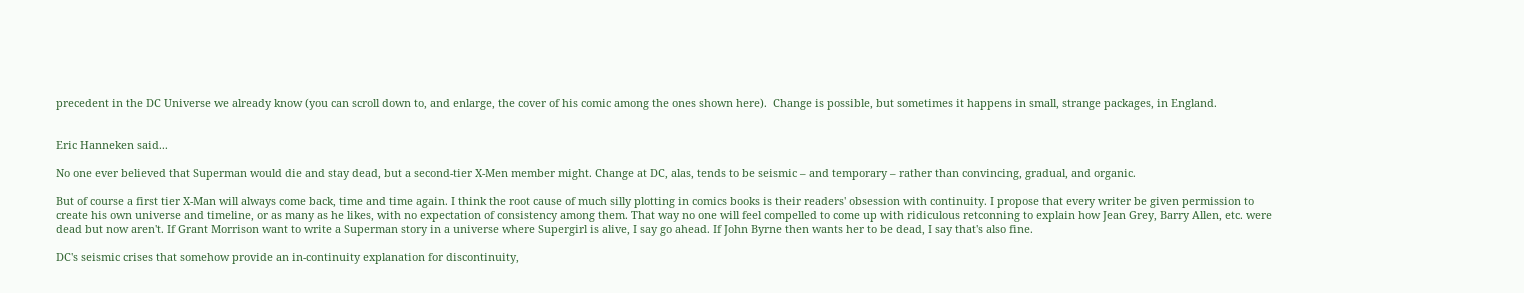precedent in the DC Universe we already know (you can scroll down to, and enlarge, the cover of his comic among the ones shown here).  Change is possible, but sometimes it happens in small, strange packages, in England.


Eric Hanneken said...

No one ever believed that Superman would die and stay dead, but a second-tier X-Men member might. Change at DC, alas, tends to be seismic – and temporary – rather than convincing, gradual, and organic.

But of course a first tier X-Man will always come back, time and time again. I think the root cause of much silly plotting in comics books is their readers' obsession with continuity. I propose that every writer be given permission to create his own universe and timeline, or as many as he likes, with no expectation of consistency among them. That way no one will feel compelled to come up with ridiculous retconning to explain how Jean Grey, Barry Allen, etc. were dead but now aren't. If Grant Morrison want to write a Superman story in a universe where Supergirl is alive, I say go ahead. If John Byrne then wants her to be dead, I say that's also fine.

DC's seismic crises that somehow provide an in-continuity explanation for discontinuity,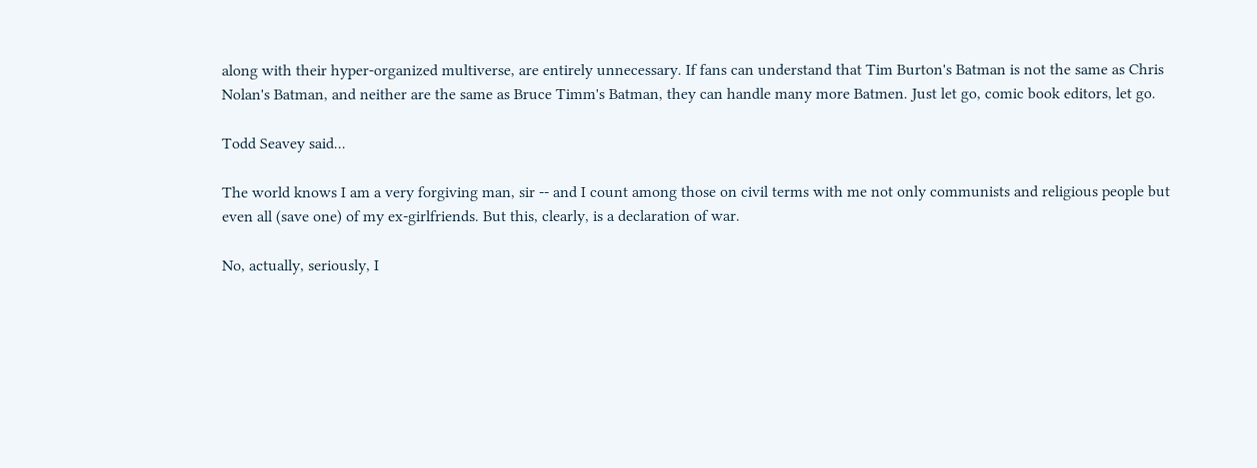along with their hyper-organized multiverse, are entirely unnecessary. If fans can understand that Tim Burton's Batman is not the same as Chris Nolan's Batman, and neither are the same as Bruce Timm's Batman, they can handle many more Batmen. Just let go, comic book editors, let go.

Todd Seavey said...

The world knows I am a very forgiving man, sir -- and I count among those on civil terms with me not only communists and religious people but even all (save one) of my ex-girlfriends. But this, clearly, is a declaration of war.

No, actually, seriously, I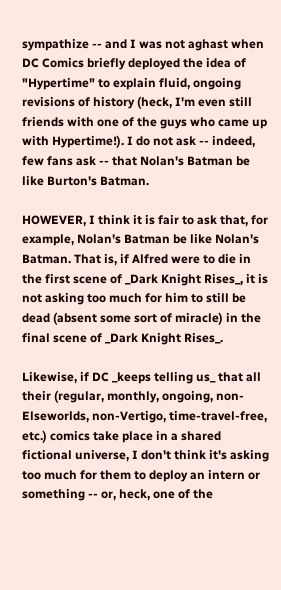sympathize -- and I was not aghast when DC Comics briefly deployed the idea of "Hypertime" to explain fluid, ongoing revisions of history (heck, I'm even still friends with one of the guys who came up with Hypertime!). I do not ask -- indeed, few fans ask -- that Nolan's Batman be like Burton's Batman.

HOWEVER, I think it is fair to ask that, for example, Nolan's Batman be like Nolan's Batman. That is, if Alfred were to die in the first scene of _Dark Knight Rises_, it is not asking too much for him to still be dead (absent some sort of miracle) in the final scene of _Dark Knight Rises_.

Likewise, if DC _keeps telling us_ that all their (regular, monthly, ongoing, non-Elseworlds, non-Vertigo, time-travel-free, etc.) comics take place in a shared fictional universe, I don't think it's asking too much for them to deploy an intern or something -- or, heck, one of the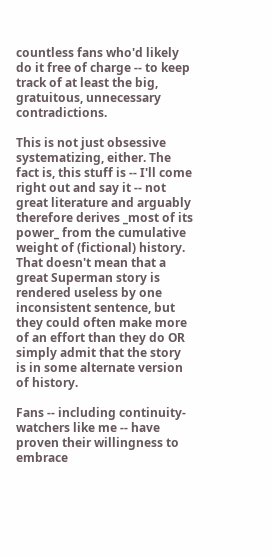countless fans who'd likely do it free of charge -- to keep track of at least the big, gratuitous, unnecessary contradictions.

This is not just obsessive systematizing, either. The fact is, this stuff is -- I'll come right out and say it -- not great literature and arguably therefore derives _most of its power_ from the cumulative weight of (fictional) history. That doesn't mean that a great Superman story is rendered useless by one inconsistent sentence, but they could often make more of an effort than they do OR simply admit that the story is in some alternate version of history.

Fans -- including continuity-watchers like me -- have proven their willingness to embrace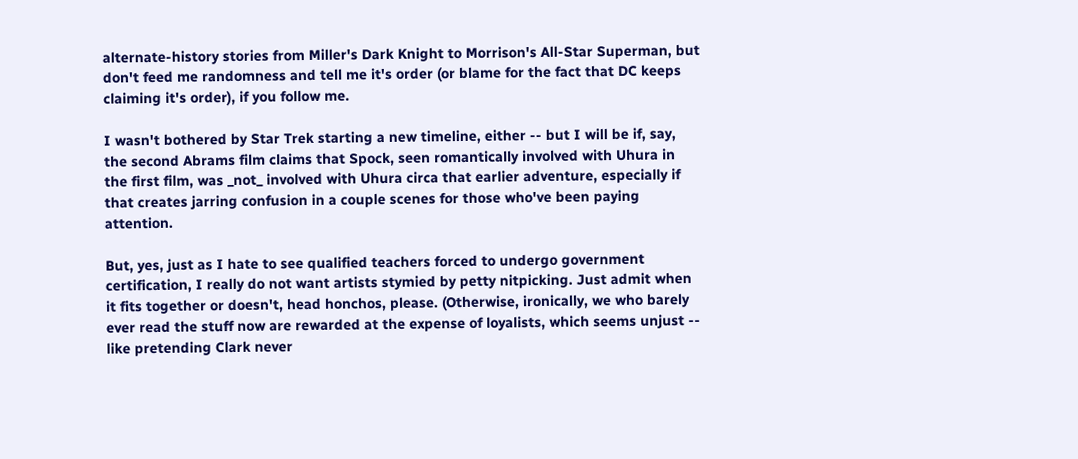alternate-history stories from Miller's Dark Knight to Morrison's All-Star Superman, but don't feed me randomness and tell me it's order (or blame for the fact that DC keeps claiming it's order), if you follow me.

I wasn't bothered by Star Trek starting a new timeline, either -- but I will be if, say, the second Abrams film claims that Spock, seen romantically involved with Uhura in the first film, was _not_ involved with Uhura circa that earlier adventure, especially if that creates jarring confusion in a couple scenes for those who've been paying attention.

But, yes, just as I hate to see qualified teachers forced to undergo government certification, I really do not want artists stymied by petty nitpicking. Just admit when it fits together or doesn't, head honchos, please. (Otherwise, ironically, we who barely ever read the stuff now are rewarded at the expense of loyalists, which seems unjust -- like pretending Clark never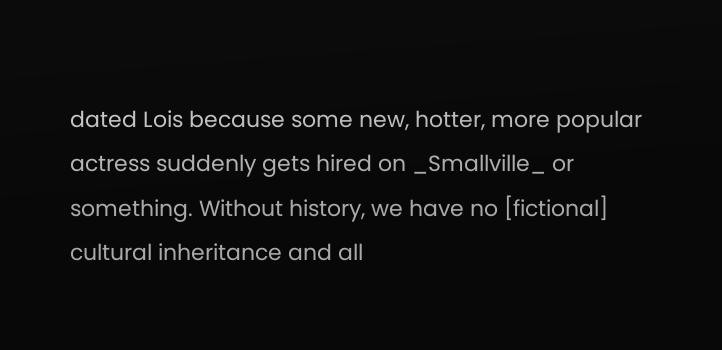dated Lois because some new, hotter, more popular actress suddenly gets hired on _Smallville_ or something. Without history, we have no [fictional] cultural inheritance and all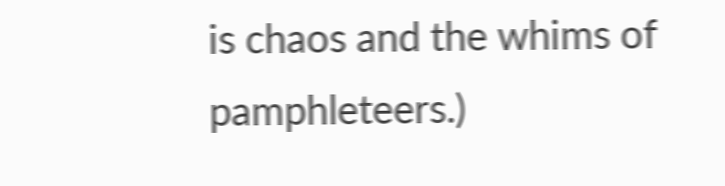is chaos and the whims of pamphleteers.)